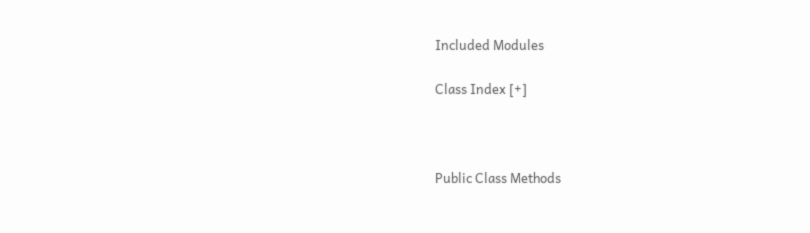Included Modules

Class Index [+]



Public Class Methods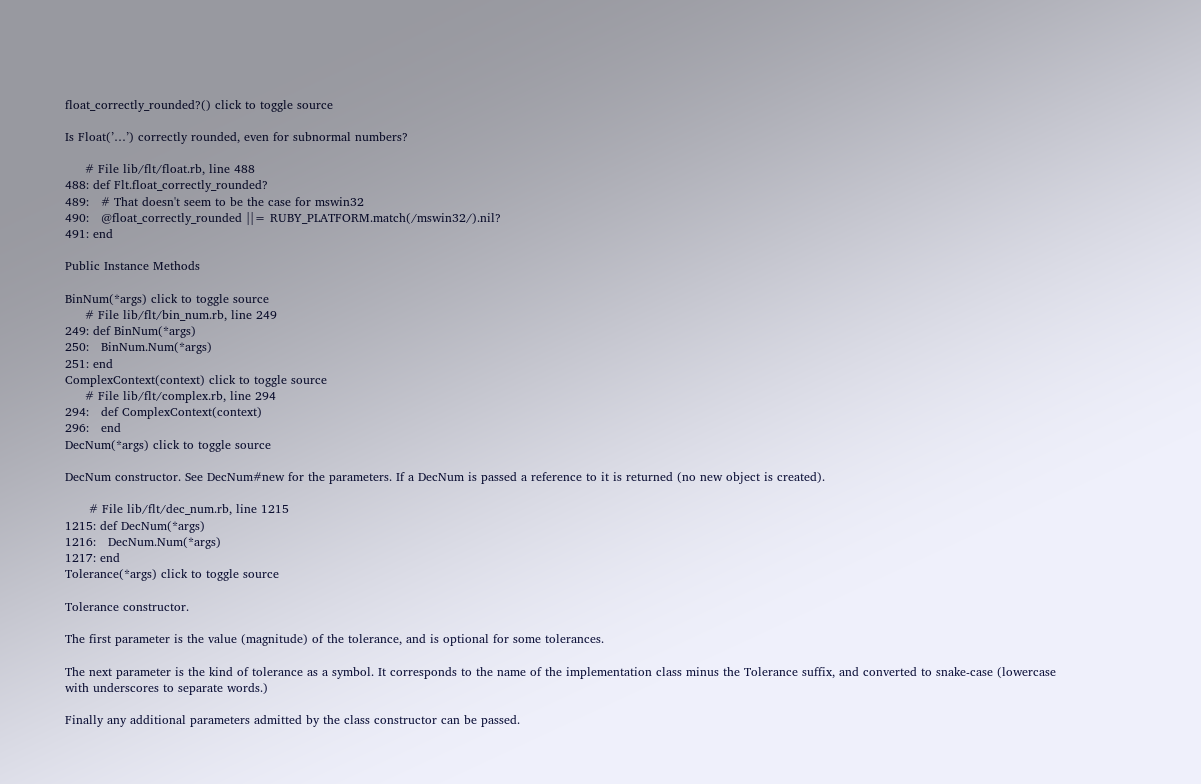float_correctly_rounded?() click to toggle source

Is Float(’…’) correctly rounded, even for subnormal numbers?

     # File lib/flt/float.rb, line 488
488: def Flt.float_correctly_rounded?
489:   # That doesn't seem to be the case for mswin32
490:   @float_correctly_rounded ||= RUBY_PLATFORM.match(/mswin32/).nil?
491: end

Public Instance Methods

BinNum(*args) click to toggle source
     # File lib/flt/bin_num.rb, line 249
249: def BinNum(*args)
250:   BinNum.Num(*args)
251: end
ComplexContext(context) click to toggle source
     # File lib/flt/complex.rb, line 294
294:   def ComplexContext(context)
296:   end
DecNum(*args) click to toggle source

DecNum constructor. See DecNum#new for the parameters. If a DecNum is passed a reference to it is returned (no new object is created).

      # File lib/flt/dec_num.rb, line 1215
1215: def DecNum(*args)
1216:   DecNum.Num(*args)
1217: end
Tolerance(*args) click to toggle source

Tolerance constructor.

The first parameter is the value (magnitude) of the tolerance, and is optional for some tolerances.

The next parameter is the kind of tolerance as a symbol. It corresponds to the name of the implementation class minus the Tolerance suffix, and converted to snake-case (lowercase with underscores to separate words.)

Finally any additional parameters admitted by the class constructor can be passed.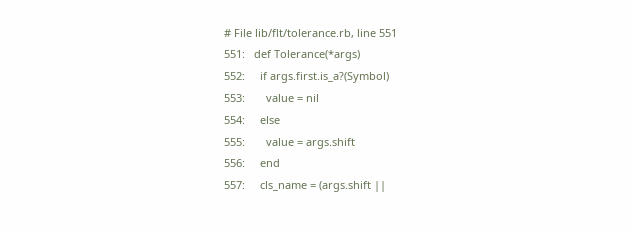# File lib/flt/tolerance.rb, line 551
551:   def Tolerance(*args)
552:     if args.first.is_a?(Symbol)
553:       value = nil
554:     else
555:       value = args.shift
556:     end
557:     cls_name = (args.shift ||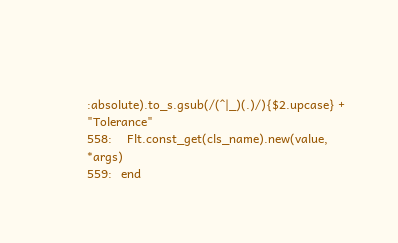:absolute).to_s.gsub(/(^|_)(.)/){$2.upcase} + "Tolerance"
558:     Flt.const_get(cls_name).new(value, *args)
559:   end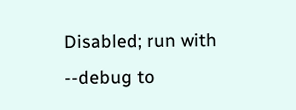Disabled; run with --debug to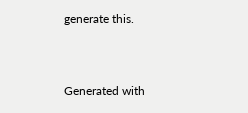generate this.


Generated with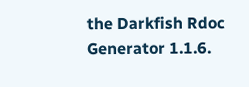the Darkfish Rdoc Generator 1.1.6.